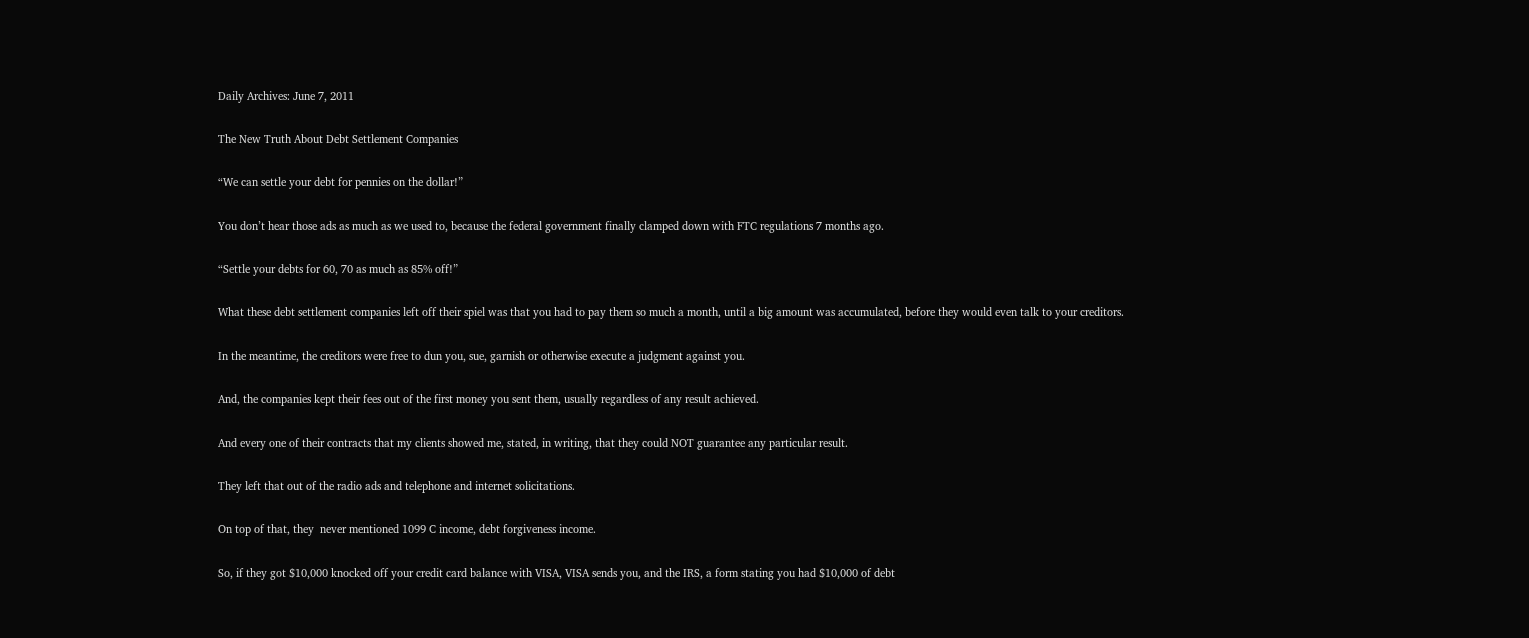Daily Archives: June 7, 2011

The New Truth About Debt Settlement Companies

“We can settle your debt for pennies on the dollar!”

You don’t hear those ads as much as we used to, because the federal government finally clamped down with FTC regulations 7 months ago.

“Settle your debts for 60, 70 as much as 85% off!”

What these debt settlement companies left off their spiel was that you had to pay them so much a month, until a big amount was accumulated, before they would even talk to your creditors.

In the meantime, the creditors were free to dun you, sue, garnish or otherwise execute a judgment against you.

And, the companies kept their fees out of the first money you sent them, usually regardless of any result achieved.

And every one of their contracts that my clients showed me, stated, in writing, that they could NOT guarantee any particular result.

They left that out of the radio ads and telephone and internet solicitations.

On top of that, they  never mentioned 1099 C income, debt forgiveness income.

So, if they got $10,000 knocked off your credit card balance with VISA, VISA sends you, and the IRS, a form stating you had $10,000 of debt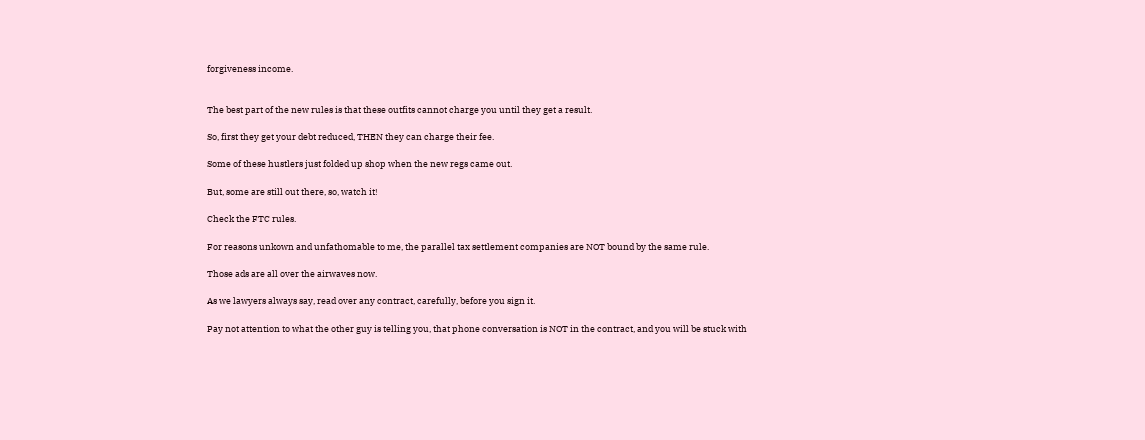forgiveness income.


The best part of the new rules is that these outfits cannot charge you until they get a result.

So, first they get your debt reduced, THEN they can charge their fee.

Some of these hustlers just folded up shop when the new regs came out.

But, some are still out there, so, watch it!

Check the FTC rules.

For reasons unkown and unfathomable to me, the parallel tax settlement companies are NOT bound by the same rule.

Those ads are all over the airwaves now.

As we lawyers always say, read over any contract, carefully, before you sign it.

Pay not attention to what the other guy is telling you, that phone conversation is NOT in the contract, and you will be stuck with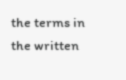the terms in the written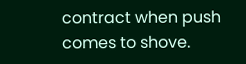contract when push comes to shove.